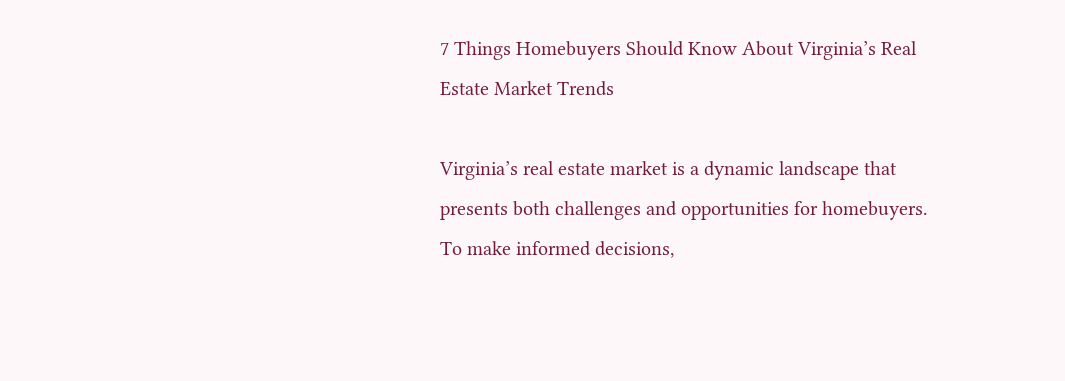7 Things Homebuyers Should Know About Virginia’s Real Estate Market Trends

Virginia’s real estate market is a dynamic landscape that presents both challenges and opportunities for homebuyers. To make informed decisions,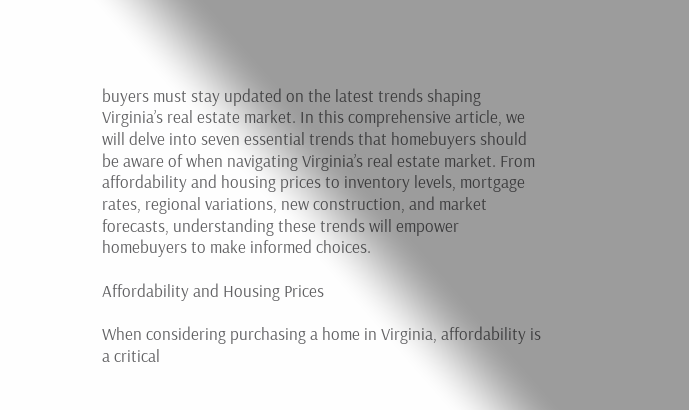buyers must stay updated on the latest trends shaping Virginia’s real estate market. In this comprehensive article, we will delve into seven essential trends that homebuyers should be aware of when navigating Virginia’s real estate market. From affordability and housing prices to inventory levels, mortgage rates, regional variations, new construction, and market forecasts, understanding these trends will empower homebuyers to make informed choices.

Affordability and Housing Prices

When considering purchasing a home in Virginia, affordability is a critical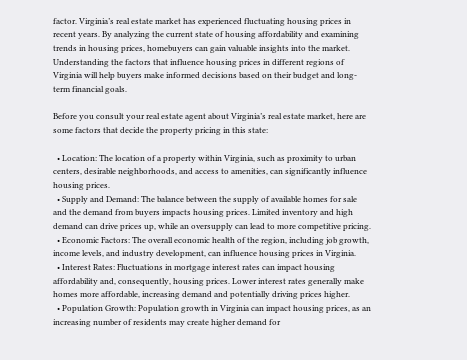factor. Virginia’s real estate market has experienced fluctuating housing prices in recent years. By analyzing the current state of housing affordability and examining trends in housing prices, homebuyers can gain valuable insights into the market. Understanding the factors that influence housing prices in different regions of Virginia will help buyers make informed decisions based on their budget and long-term financial goals.

Before you consult your real estate agent about Virginia’s real estate market, here are some factors that decide the property pricing in this state:

  • Location: The location of a property within Virginia, such as proximity to urban centers, desirable neighborhoods, and access to amenities, can significantly influence housing prices.
  • Supply and Demand: The balance between the supply of available homes for sale and the demand from buyers impacts housing prices. Limited inventory and high demand can drive prices up, while an oversupply can lead to more competitive pricing.
  • Economic Factors: The overall economic health of the region, including job growth, income levels, and industry development, can influence housing prices in Virginia.
  • Interest Rates: Fluctuations in mortgage interest rates can impact housing affordability and, consequently, housing prices. Lower interest rates generally make homes more affordable, increasing demand and potentially driving prices higher.
  • Population Growth: Population growth in Virginia can impact housing prices, as an increasing number of residents may create higher demand for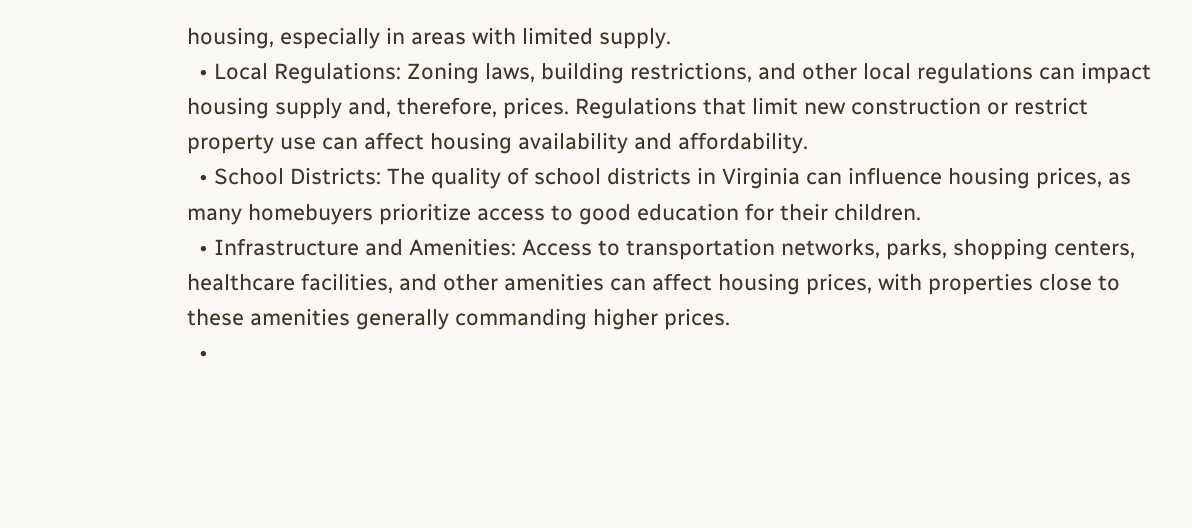housing, especially in areas with limited supply.
  • Local Regulations: Zoning laws, building restrictions, and other local regulations can impact housing supply and, therefore, prices. Regulations that limit new construction or restrict property use can affect housing availability and affordability.
  • School Districts: The quality of school districts in Virginia can influence housing prices, as many homebuyers prioritize access to good education for their children.
  • Infrastructure and Amenities: Access to transportation networks, parks, shopping centers, healthcare facilities, and other amenities can affect housing prices, with properties close to these amenities generally commanding higher prices.
  •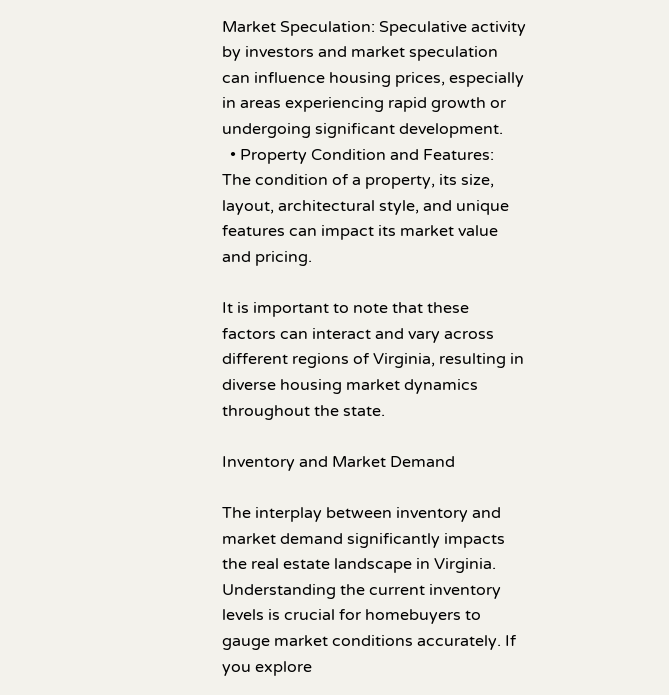Market Speculation: Speculative activity by investors and market speculation can influence housing prices, especially in areas experiencing rapid growth or undergoing significant development.
  • Property Condition and Features: The condition of a property, its size, layout, architectural style, and unique features can impact its market value and pricing.

It is important to note that these factors can interact and vary across different regions of Virginia, resulting in diverse housing market dynamics throughout the state.

Inventory and Market Demand

The interplay between inventory and market demand significantly impacts the real estate landscape in Virginia. Understanding the current inventory levels is crucial for homebuyers to gauge market conditions accurately. If you explore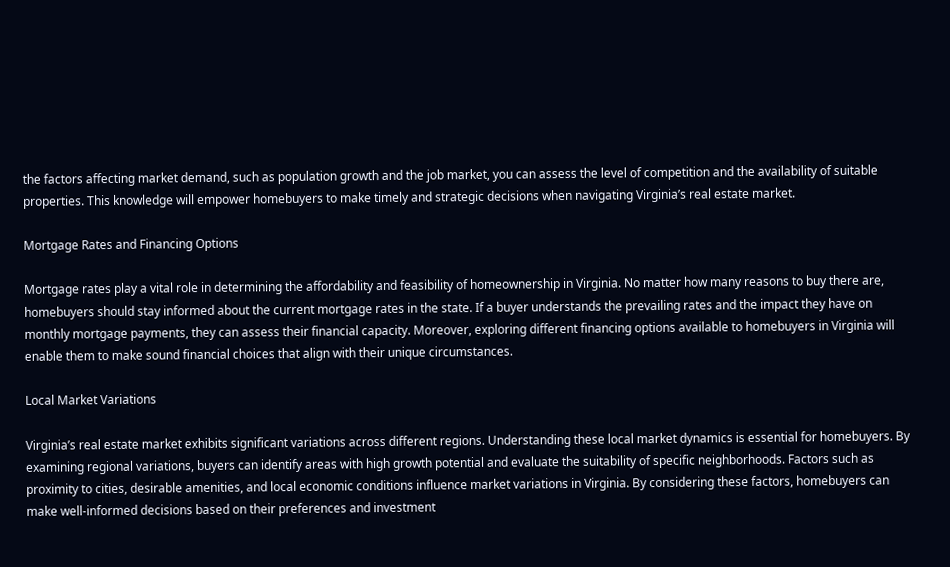the factors affecting market demand, such as population growth and the job market, you can assess the level of competition and the availability of suitable properties. This knowledge will empower homebuyers to make timely and strategic decisions when navigating Virginia’s real estate market.

Mortgage Rates and Financing Options

Mortgage rates play a vital role in determining the affordability and feasibility of homeownership in Virginia. No matter how many reasons to buy there are, homebuyers should stay informed about the current mortgage rates in the state. If a buyer understands the prevailing rates and the impact they have on monthly mortgage payments, they can assess their financial capacity. Moreover, exploring different financing options available to homebuyers in Virginia will enable them to make sound financial choices that align with their unique circumstances.

Local Market Variations

Virginia’s real estate market exhibits significant variations across different regions. Understanding these local market dynamics is essential for homebuyers. By examining regional variations, buyers can identify areas with high growth potential and evaluate the suitability of specific neighborhoods. Factors such as proximity to cities, desirable amenities, and local economic conditions influence market variations in Virginia. By considering these factors, homebuyers can make well-informed decisions based on their preferences and investment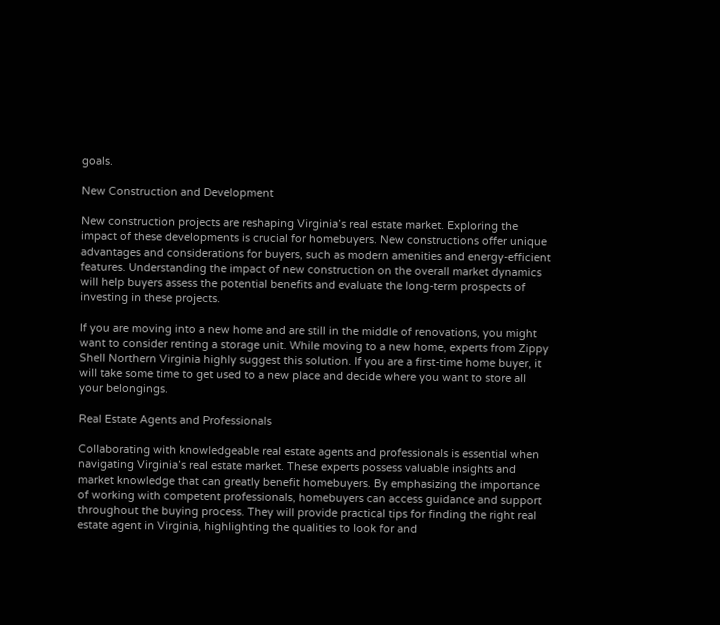goals.

New Construction and Development

New construction projects are reshaping Virginia’s real estate market. Exploring the impact of these developments is crucial for homebuyers. New constructions offer unique advantages and considerations for buyers, such as modern amenities and energy-efficient features. Understanding the impact of new construction on the overall market dynamics will help buyers assess the potential benefits and evaluate the long-term prospects of investing in these projects.

If you are moving into a new home and are still in the middle of renovations, you might want to consider renting a storage unit. While moving to a new home, experts from Zippy Shell Northern Virginia highly suggest this solution. If you are a first-time home buyer, it will take some time to get used to a new place and decide where you want to store all your belongings.

Real Estate Agents and Professionals

Collaborating with knowledgeable real estate agents and professionals is essential when navigating Virginia’s real estate market. These experts possess valuable insights and market knowledge that can greatly benefit homebuyers. By emphasizing the importance of working with competent professionals, homebuyers can access guidance and support throughout the buying process. They will provide practical tips for finding the right real estate agent in Virginia, highlighting the qualities to look for and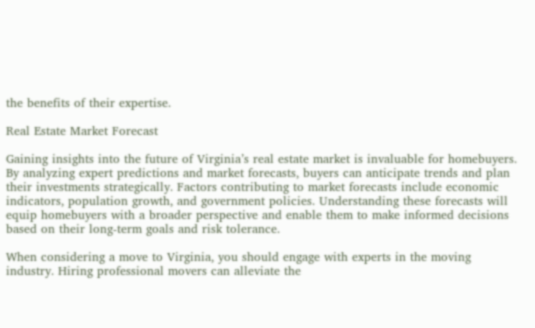the benefits of their expertise.

Real Estate Market Forecast

Gaining insights into the future of Virginia’s real estate market is invaluable for homebuyers. By analyzing expert predictions and market forecasts, buyers can anticipate trends and plan their investments strategically. Factors contributing to market forecasts include economic indicators, population growth, and government policies. Understanding these forecasts will equip homebuyers with a broader perspective and enable them to make informed decisions based on their long-term goals and risk tolerance.

When considering a move to Virginia, you should engage with experts in the moving industry. Hiring professional movers can alleviate the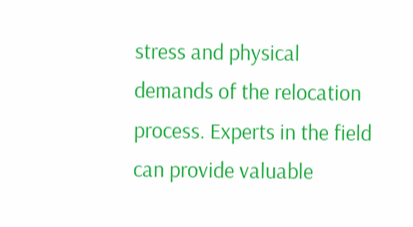stress and physical demands of the relocation process. Experts in the field can provide valuable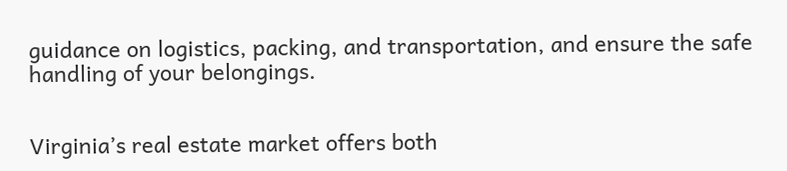guidance on logistics, packing, and transportation, and ensure the safe handling of your belongings.


Virginia’s real estate market offers both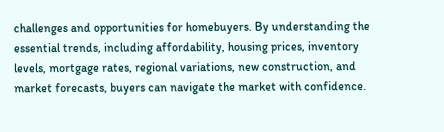challenges and opportunities for homebuyers. By understanding the essential trends, including affordability, housing prices, inventory levels, mortgage rates, regional variations, new construction, and market forecasts, buyers can navigate the market with confidence.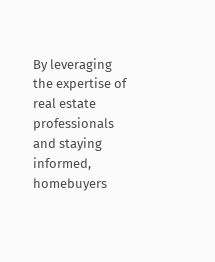By leveraging the expertise of real estate professionals and staying informed, homebuyers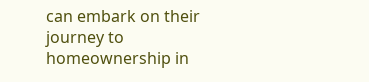can embark on their journey to homeownership in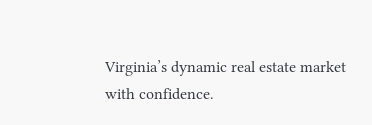Virginia’s dynamic real estate market with confidence.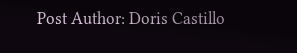Post Author: Doris Castillo